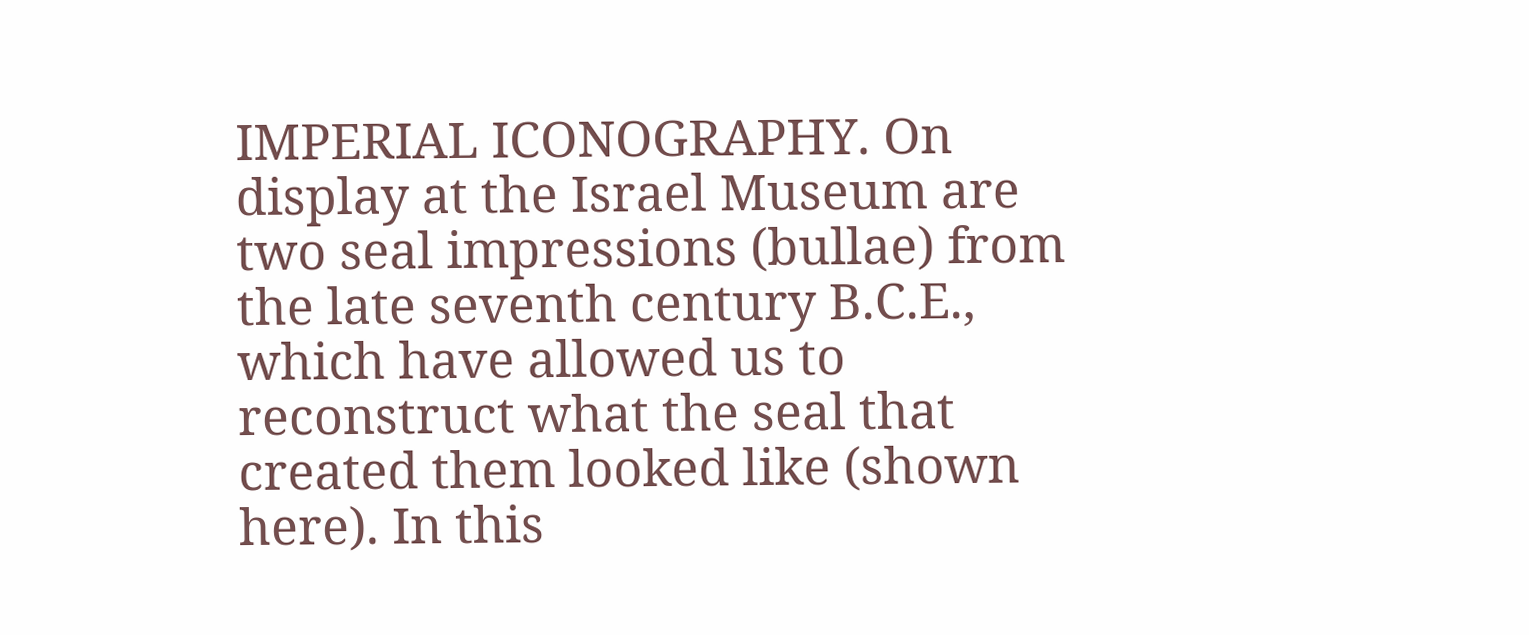IMPERIAL ICONOGRAPHY. On display at the Israel Museum are two seal impressions (bullae) from the late seventh century B.C.E., which have allowed us to reconstruct what the seal that created them looked like (shown here). In this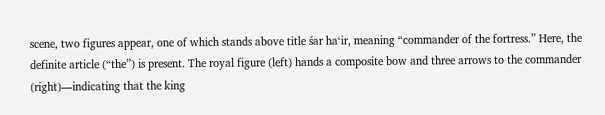scene, two figures appear, one of which stands above title śar ha‘ir, meaning “commander of the fortress.” Here, the definite article (“the”) is present. The royal figure (left) hands a composite bow and three arrows to the commander (right)—indicating that the king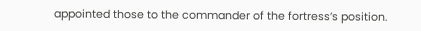appointed those to the commander of the fortress’s position.